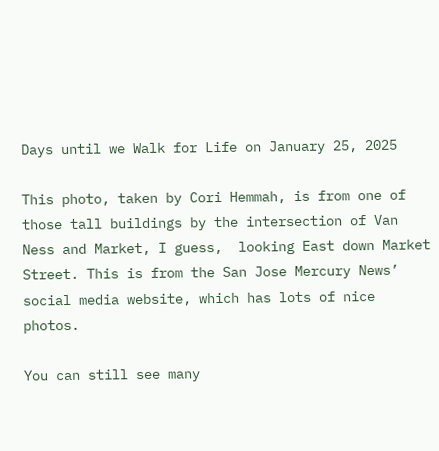Days until we Walk for Life on January 25, 2025

This photo, taken by Cori Hemmah, is from one of those tall buildings by the intersection of Van Ness and Market, I guess,  looking East down Market Street. This is from the San Jose Mercury News’ social media website, which has lots of nice photos.

You can still see many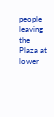people leaving the Plaza at lower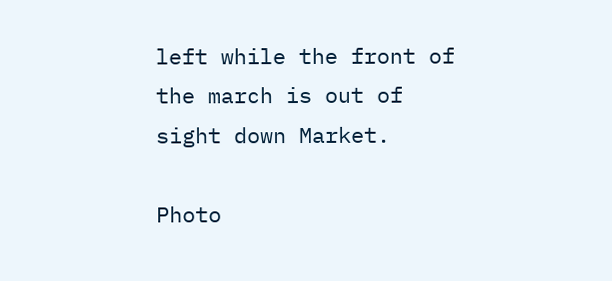left while the front of the march is out of sight down Market.

Photo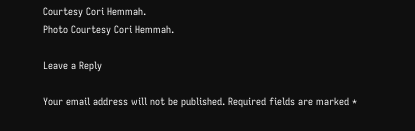Courtesy Cori Hemmah.
Photo Courtesy Cori Hemmah.

Leave a Reply

Your email address will not be published. Required fields are marked *